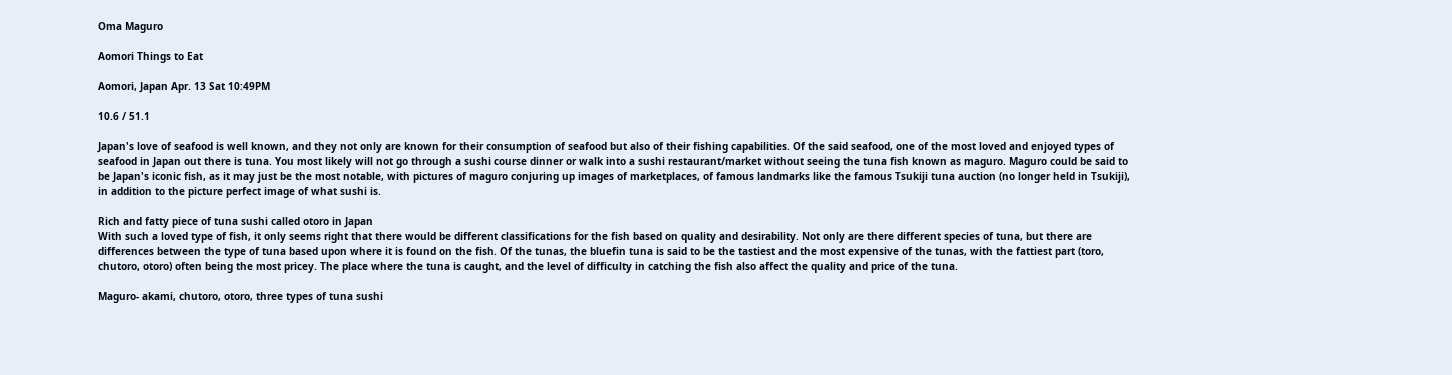Oma Maguro

Aomori Things to Eat

Aomori, Japan Apr. 13 Sat 10:49PM

10.6 / 51.1

Japan's love of seafood is well known, and they not only are known for their consumption of seafood but also of their fishing capabilities. Of the said seafood, one of the most loved and enjoyed types of seafood in Japan out there is tuna. You most likely will not go through a sushi course dinner or walk into a sushi restaurant/market without seeing the tuna fish known as maguro. Maguro could be said to be Japan's iconic fish, as it may just be the most notable, with pictures of maguro conjuring up images of marketplaces, of famous landmarks like the famous Tsukiji tuna auction (no longer held in Tsukiji), in addition to the picture perfect image of what sushi is.

Rich and fatty piece of tuna sushi called otoro in Japan
With such a loved type of fish, it only seems right that there would be different classifications for the fish based on quality and desirability. Not only are there different species of tuna, but there are differences between the type of tuna based upon where it is found on the fish. Of the tunas, the bluefin tuna is said to be the tastiest and the most expensive of the tunas, with the fattiest part (toro, chutoro, otoro) often being the most pricey. The place where the tuna is caught, and the level of difficulty in catching the fish also affect the quality and price of the tuna.

Maguro- akami, chutoro, otoro, three types of tuna sushi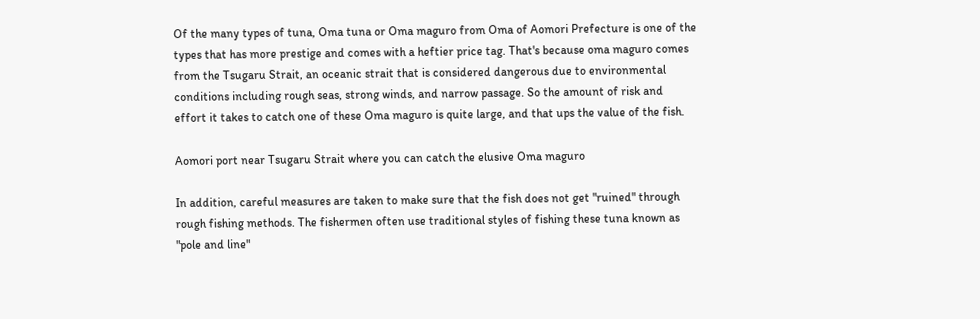Of the many types of tuna, Oma tuna or Oma maguro from Oma of Aomori Prefecture is one of the types that has more prestige and comes with a heftier price tag. That's because oma maguro comes from the Tsugaru Strait, an oceanic strait that is considered dangerous due to environmental conditions including rough seas, strong winds, and narrow passage. So the amount of risk and effort it takes to catch one of these Oma maguro is quite large, and that ups the value of the fish.

Aomori port near Tsugaru Strait where you can catch the elusive Oma maguro

In addition, careful measures are taken to make sure that the fish does not get "ruined" through rough fishing methods. The fishermen often use traditional styles of fishing these tuna known as "pole and line"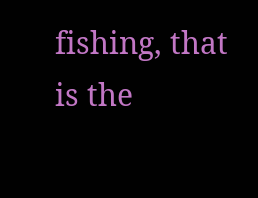fishing, that is the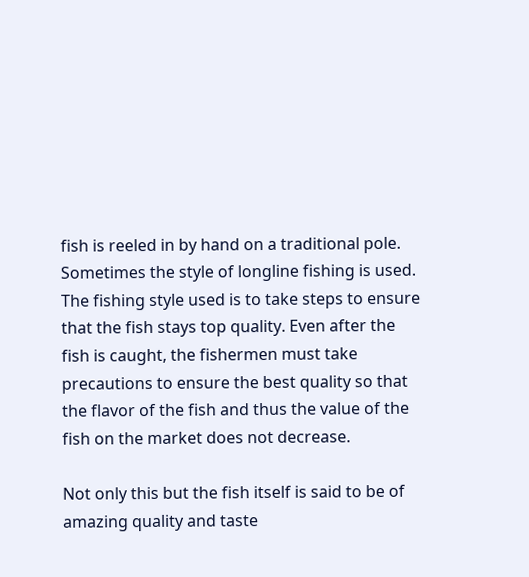fish is reeled in by hand on a traditional pole. Sometimes the style of longline fishing is used. The fishing style used is to take steps to ensure that the fish stays top quality. Even after the fish is caught, the fishermen must take precautions to ensure the best quality so that the flavor of the fish and thus the value of the fish on the market does not decrease.

Not only this but the fish itself is said to be of amazing quality and taste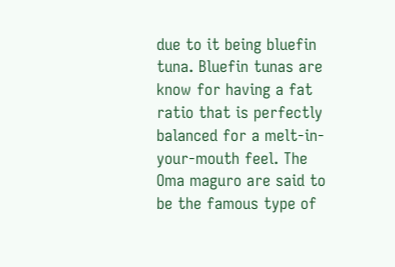due to it being bluefin tuna. Bluefin tunas are know for having a fat ratio that is perfectly balanced for a melt-in-your-mouth feel. The Oma maguro are said to be the famous type of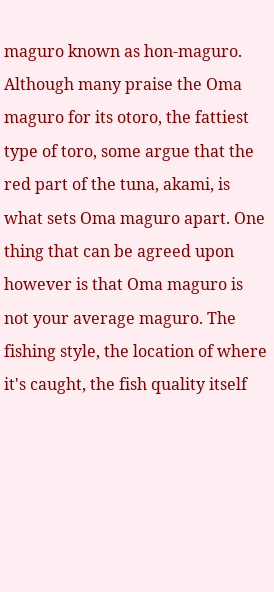maguro known as hon-maguro. Although many praise the Oma maguro for its otoro, the fattiest type of toro, some argue that the red part of the tuna, akami, is what sets Oma maguro apart. One thing that can be agreed upon however is that Oma maguro is not your average maguro. The fishing style, the location of where it's caught, the fish quality itself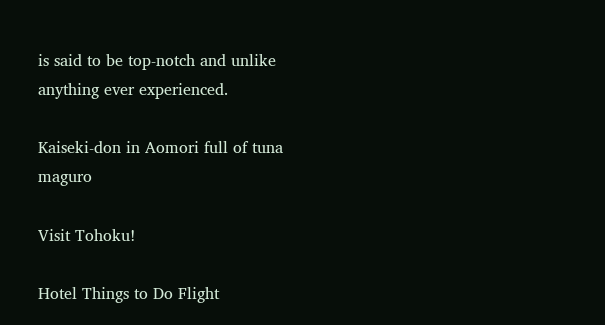is said to be top-notch and unlike anything ever experienced.

Kaiseki-don in Aomori full of tuna maguro

Visit Tohoku!

Hotel Things to Do Flight